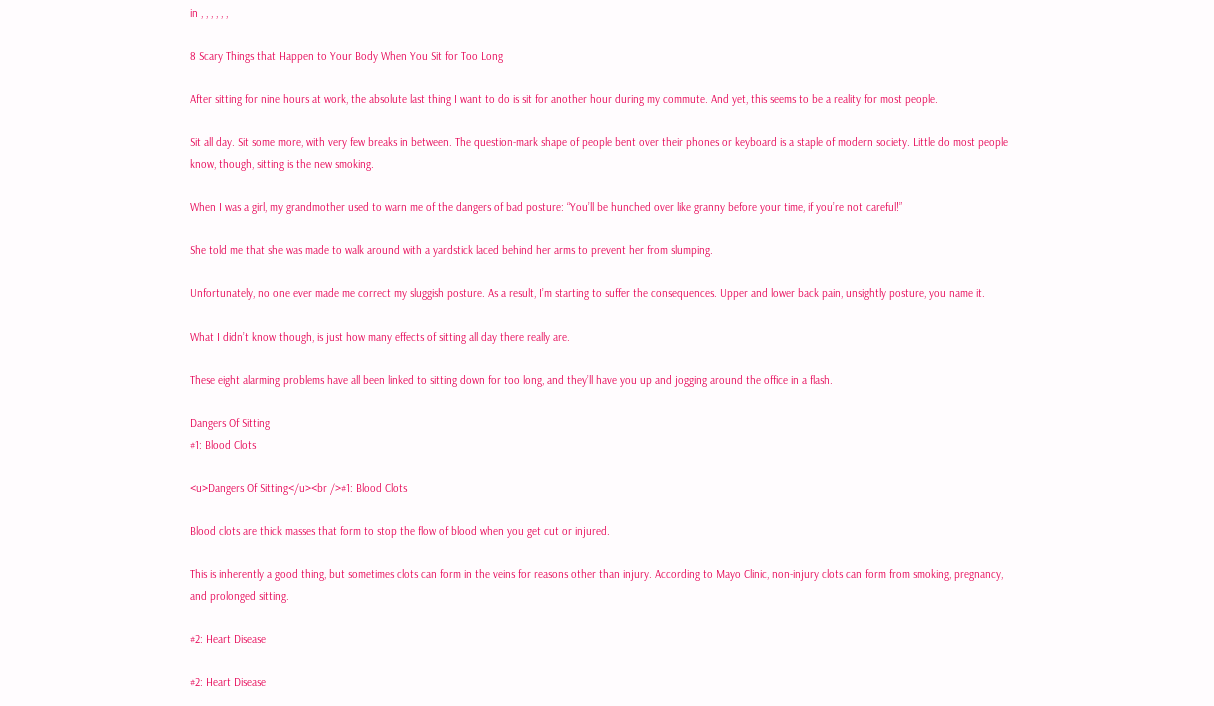in , , , , , ,

8 Scary Things that Happen to Your Body When You Sit for Too Long

After sitting for nine hours at work, the absolute last thing I want to do is sit for another hour during my commute. And yet, this seems to be a reality for most people.

Sit all day. Sit some more, with very few breaks in between. The question-mark shape of people bent over their phones or keyboard is a staple of modern society. Little do most people know, though, sitting is the new smoking.

When I was a girl, my grandmother used to warn me of the dangers of bad posture: “You’ll be hunched over like granny before your time, if you’re not careful!”

She told me that she was made to walk around with a yardstick laced behind her arms to prevent her from slumping.

Unfortunately, no one ever made me correct my sluggish posture. As a result, I’m starting to suffer the consequences. Upper and lower back pain, unsightly posture, you name it.

What I didn’t know though, is just how many effects of sitting all day there really are.

These eight alarming problems have all been linked to sitting down for too long, and they’ll have you up and jogging around the office in a flash.

Dangers Of Sitting
#1: Blood Clots

<u>Dangers Of Sitting</u><br />#1: Blood Clots

Blood clots are thick masses that form to stop the flow of blood when you get cut or injured.

This is inherently a good thing, but sometimes clots can form in the veins for reasons other than injury. According to Mayo Clinic, non-injury clots can form from smoking, pregnancy, and prolonged sitting.

#2: Heart Disease

#2: Heart Disease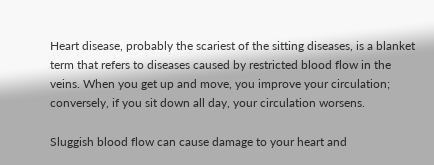Heart disease, probably the scariest of the sitting diseases, is a blanket term that refers to diseases caused by restricted blood flow in the veins. When you get up and move, you improve your circulation; conversely, if you sit down all day, your circulation worsens.

Sluggish blood flow can cause damage to your heart and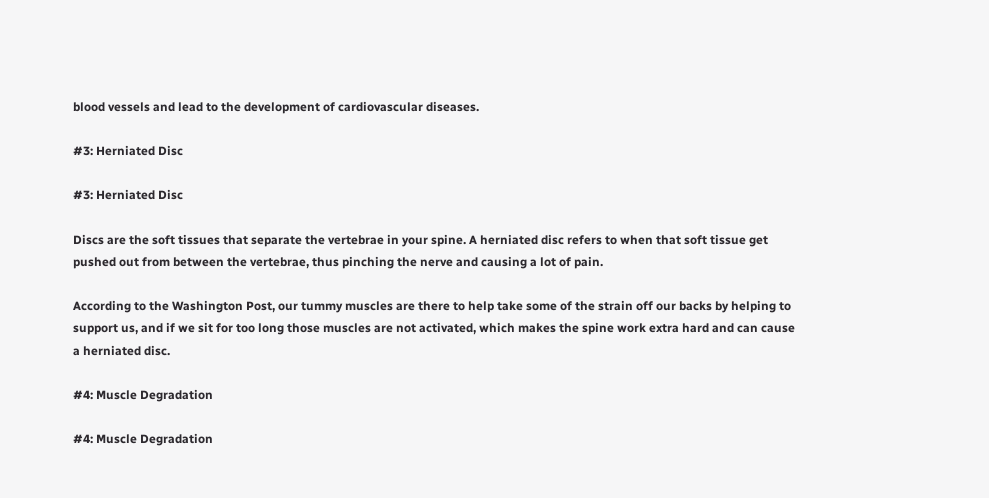blood vessels and lead to the development of cardiovascular diseases.

#3: Herniated Disc

#3: Herniated Disc

Discs are the soft tissues that separate the vertebrae in your spine. A herniated disc refers to when that soft tissue get pushed out from between the vertebrae, thus pinching the nerve and causing a lot of pain.

According to the Washington Post, our tummy muscles are there to help take some of the strain off our backs by helping to support us, and if we sit for too long those muscles are not activated, which makes the spine work extra hard and can cause a herniated disc.

#4: Muscle Degradation

#4: Muscle Degradation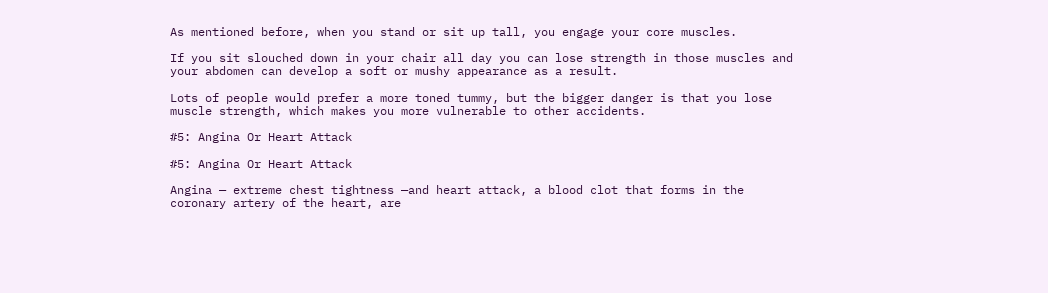As mentioned before, when you stand or sit up tall, you engage your core muscles.

If you sit slouched down in your chair all day you can lose strength in those muscles and your abdomen can develop a soft or mushy appearance as a result.

Lots of people would prefer a more toned tummy, but the bigger danger is that you lose muscle strength, which makes you more vulnerable to other accidents.

#5: Angina Or Heart Attack

#5: Angina Or Heart Attack

Angina — extreme chest tightness —and heart attack, a blood clot that forms in the coronary artery of the heart, are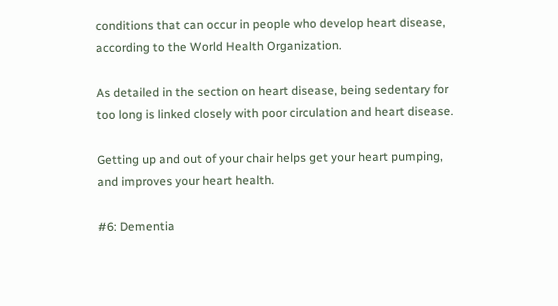conditions that can occur in people who develop heart disease, according to the World Health Organization.

As detailed in the section on heart disease, being sedentary for too long is linked closely with poor circulation and heart disease.

Getting up and out of your chair helps get your heart pumping, and improves your heart health.

#6: Dementia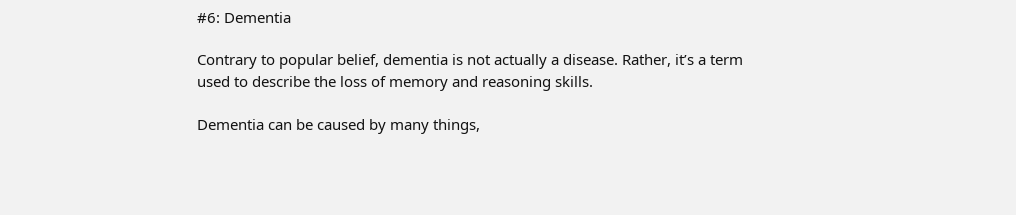#6: Dementia

Contrary to popular belief, dementia is not actually a disease. Rather, it’s a term used to describe the loss of memory and reasoning skills.

Dementia can be caused by many things,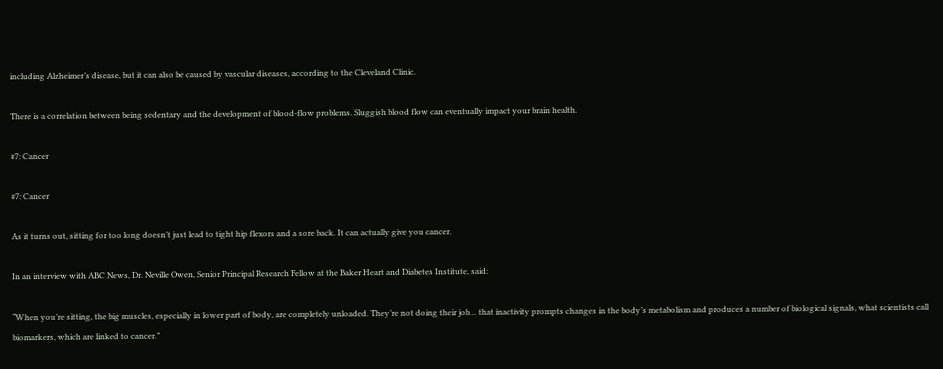including Alzheimer’s disease, but it can also be caused by vascular diseases, according to the Cleveland Clinic.

There is a correlation between being sedentary and the development of blood-flow problems. Sluggish blood flow can eventually impact your brain health.

#7: Cancer

#7: Cancer

As it turns out, sitting for too long doesn’t just lead to tight hip flexors and a sore back. It can actually give you cancer.

In an interview with ABC News, Dr. Neville Owen, Senior Principal Research Fellow at the Baker Heart and Diabetes Institute, said:

“When you’re sitting, the big muscles, especially in lower part of body, are completely unloaded. They’re not doing their job… that inactivity prompts changes in the body’s metabolism and produces a number of biological signals, what scientists call biomarkers, which are linked to cancer.”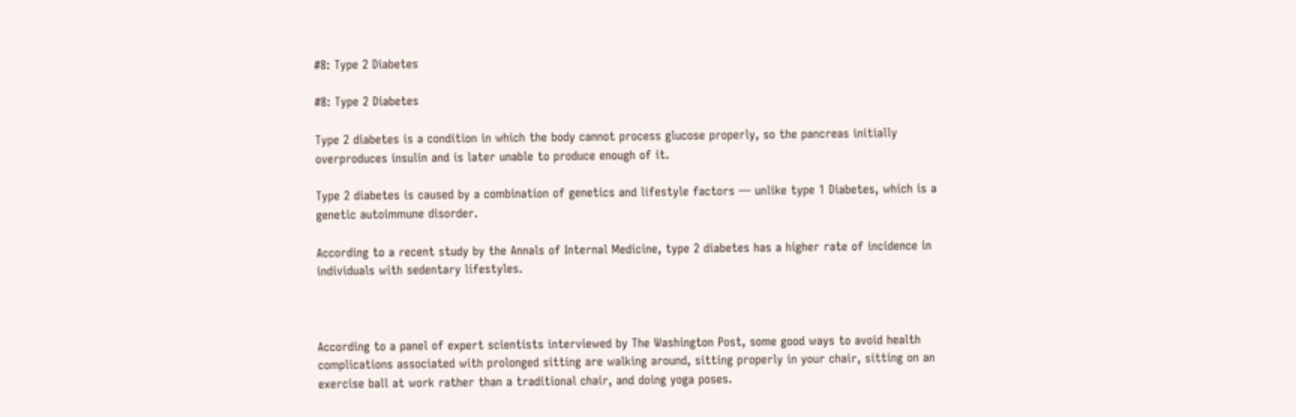#8: Type 2 Diabetes

#8: Type 2 Diabetes

Type 2 diabetes is a condition in which the body cannot process glucose properly, so the pancreas initially overproduces insulin and is later unable to produce enough of it.

Type 2 diabetes is caused by a combination of genetics and lifestyle factors — unlike type 1 Diabetes, which is a genetic autoimmune disorder.

According to a recent study by the Annals of Internal Medicine, type 2 diabetes has a higher rate of incidence in individuals with sedentary lifestyles.



According to a panel of expert scientists interviewed by The Washington Post, some good ways to avoid health complications associated with prolonged sitting are walking around, sitting properly in your chair, sitting on an exercise ball at work rather than a traditional chair, and doing yoga poses.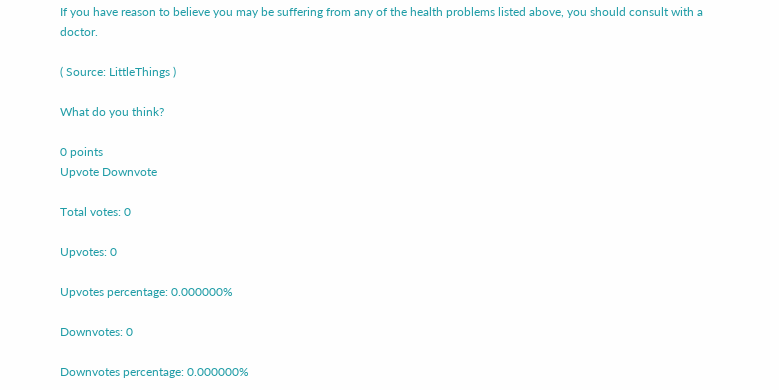If you have reason to believe you may be suffering from any of the health problems listed above, you should consult with a doctor.

( Source: LittleThings )

What do you think?

0 points
Upvote Downvote

Total votes: 0

Upvotes: 0

Upvotes percentage: 0.000000%

Downvotes: 0

Downvotes percentage: 0.000000%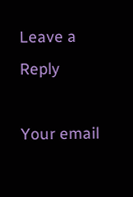Leave a Reply

Your email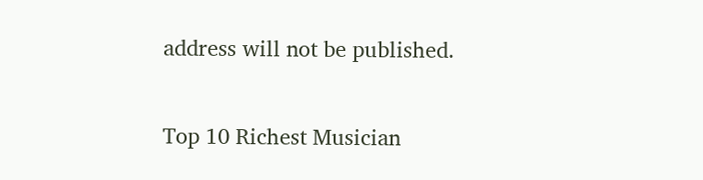address will not be published.

Top 10 Richest Musician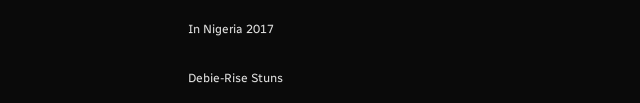In Nigeria 2017

Debie-Rise Stuns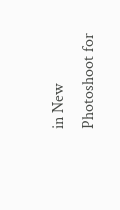in New Photoshoot for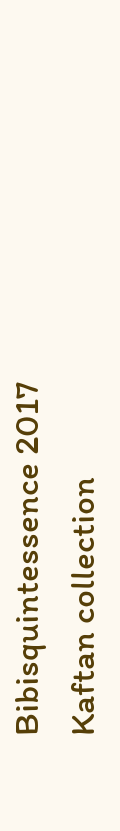Bibisquintessence 2017 Kaftan collection